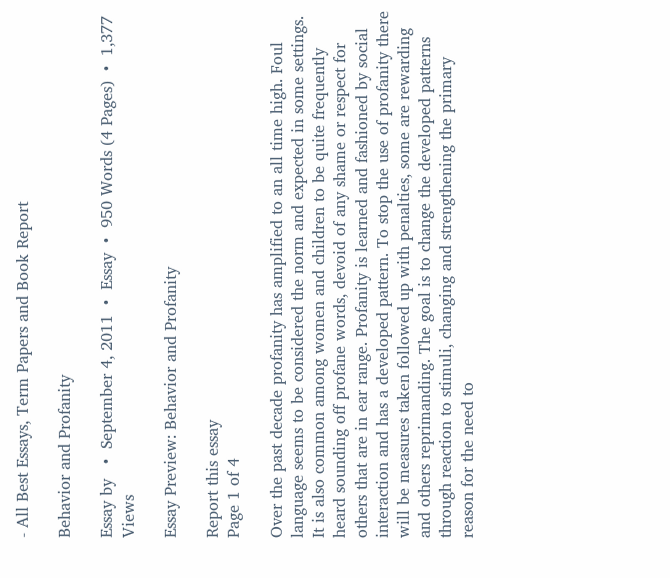- All Best Essays, Term Papers and Book Report

Behavior and Profanity

Essay by   •  September 4, 2011  •  Essay  •  950 Words (4 Pages)  •  1,377 Views

Essay Preview: Behavior and Profanity

Report this essay
Page 1 of 4

Over the past decade profanity has amplified to an all time high. Foul language seems to be considered the norm and expected in some settings. It is also common among women and children to be quite frequently heard sounding off profane words, devoid of any shame or respect for others that are in ear range. Profanity is learned and fashioned by social interaction and has a developed pattern. To stop the use of profanity there will be measures taken followed up with penalties, some are rewarding and others reprimanding. The goal is to change the developed patterns through reaction to stimuli, changing and strengthening the primary reason for the need to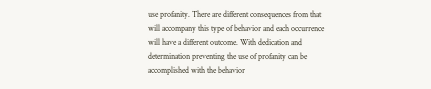use profanity. There are different consequences from that will accompany this type of behavior and each occurrence will have a different outcome. With dedication and determination preventing the use of profanity can be accomplished with the behavior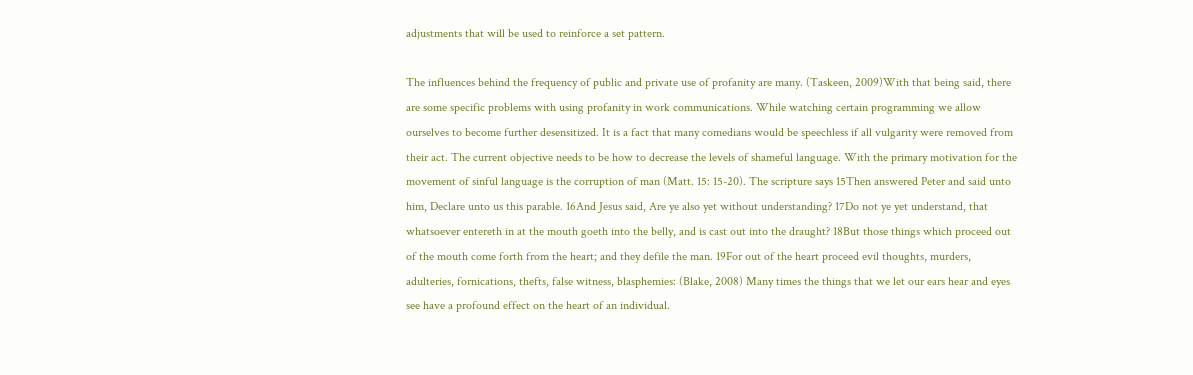adjustments that will be used to reinforce a set pattern.

The influences behind the frequency of public and private use of profanity are many. (Taskeen, 2009)With that being said, there are some specific problems with using profanity in work communications. While watching certain programming we allow ourselves to become further desensitized. It is a fact that many comedians would be speechless if all vulgarity were removed from their act. The current objective needs to be how to decrease the levels of shameful language. With the primary motivation for the movement of sinful language is the corruption of man (Matt. 15: 15-20). The scripture says 15Then answered Peter and said unto him, Declare unto us this parable. 16And Jesus said, Are ye also yet without understanding? 17Do not ye yet understand, that whatsoever entereth in at the mouth goeth into the belly, and is cast out into the draught? 18But those things which proceed out of the mouth come forth from the heart; and they defile the man. 19For out of the heart proceed evil thoughts, murders, adulteries, fornications, thefts, false witness, blasphemies: (Blake, 2008) Many times the things that we let our ears hear and eyes see have a profound effect on the heart of an individual.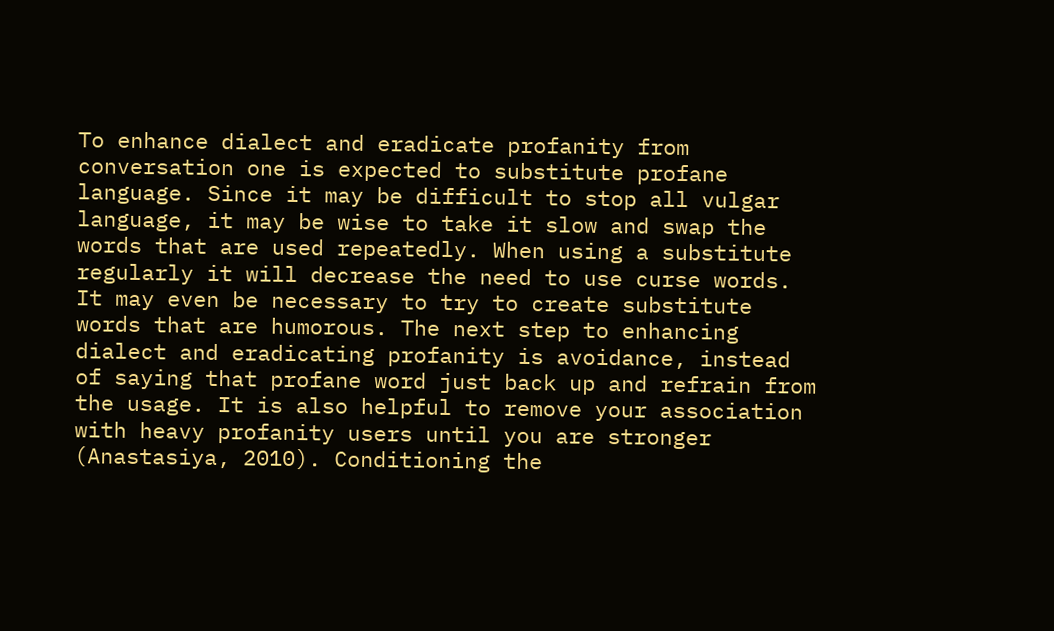To enhance dialect and eradicate profanity from conversation one is expected to substitute profane language. Since it may be difficult to stop all vulgar language, it may be wise to take it slow and swap the words that are used repeatedly. When using a substitute regularly it will decrease the need to use curse words. It may even be necessary to try to create substitute words that are humorous. The next step to enhancing dialect and eradicating profanity is avoidance, instead of saying that profane word just back up and refrain from the usage. It is also helpful to remove your association with heavy profanity users until you are stronger (Anastasiya, 2010). Conditioning the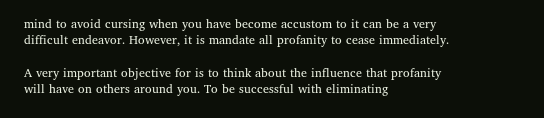mind to avoid cursing when you have become accustom to it can be a very difficult endeavor. However, it is mandate all profanity to cease immediately.

A very important objective for is to think about the influence that profanity will have on others around you. To be successful with eliminating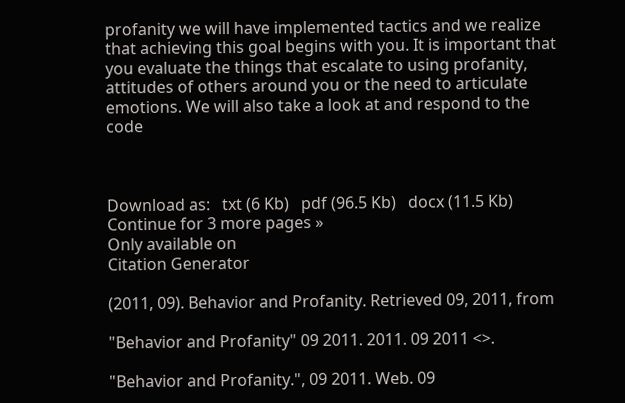profanity we will have implemented tactics and we realize that achieving this goal begins with you. It is important that you evaluate the things that escalate to using profanity, attitudes of others around you or the need to articulate emotions. We will also take a look at and respond to the code



Download as:   txt (6 Kb)   pdf (96.5 Kb)   docx (11.5 Kb)
Continue for 3 more pages »
Only available on
Citation Generator

(2011, 09). Behavior and Profanity. Retrieved 09, 2011, from

"Behavior and Profanity" 09 2011. 2011. 09 2011 <>.

"Behavior and Profanity.", 09 2011. Web. 09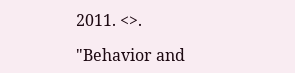2011. <>.

"Behavior and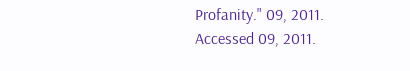Profanity." 09, 2011. Accessed 09, 2011.